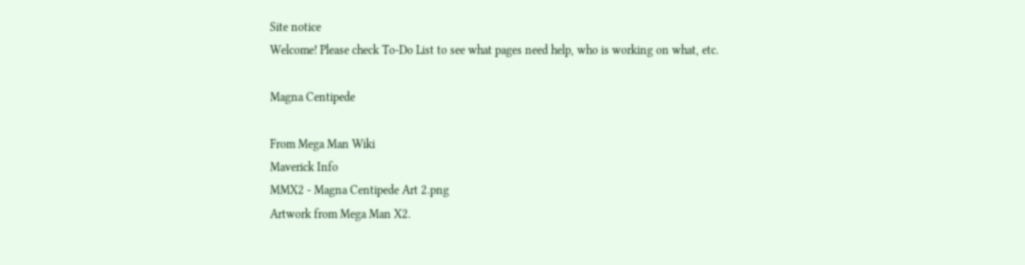Site notice
Welcome! Please check To-Do List to see what pages need help, who is working on what, etc.

Magna Centipede

From Mega Man Wiki
Maverick Info
MMX2 - Magna Centipede Art 2.png
Artwork from Mega Man X2.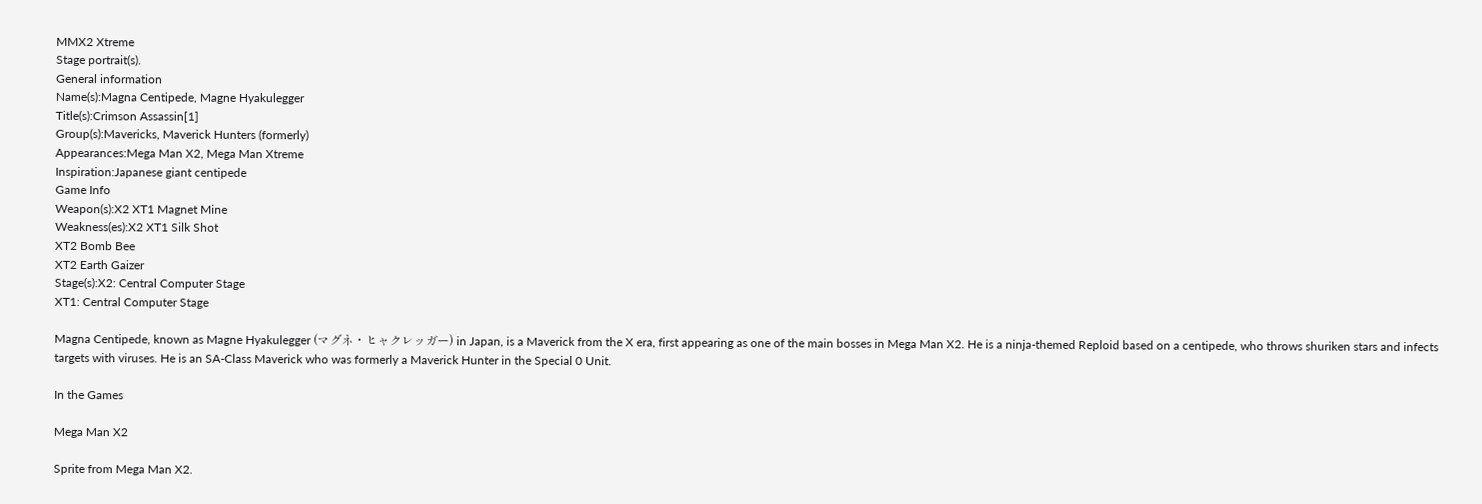MMX2 Xtreme
Stage portrait(s).
General information
Name(s):Magna Centipede, Magne Hyakulegger
Title(s):Crimson Assassin[1]
Group(s):Mavericks, Maverick Hunters (formerly)
Appearances:Mega Man X2, Mega Man Xtreme
Inspiration:Japanese giant centipede
Game Info
Weapon(s):X2 XT1 Magnet Mine
Weakness(es):X2 XT1 Silk Shot
XT2 Bomb Bee
XT2 Earth Gaizer
Stage(s):X2: Central Computer Stage
XT1: Central Computer Stage

Magna Centipede, known as Magne Hyakulegger (マグネ・ヒャクレッガー) in Japan, is a Maverick from the X era, first appearing as one of the main bosses in Mega Man X2. He is a ninja-themed Reploid based on a centipede, who throws shuriken stars and infects targets with viruses. He is an SA-Class Maverick who was formerly a Maverick Hunter in the Special 0 Unit.

In the Games

Mega Man X2

Sprite from Mega Man X2.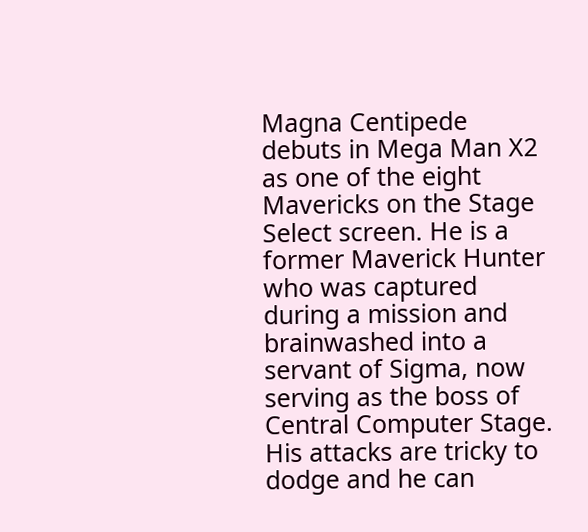Magna Centipede debuts in Mega Man X2 as one of the eight Mavericks on the Stage Select screen. He is a former Maverick Hunter who was captured during a mission and brainwashed into a servant of Sigma, now serving as the boss of Central Computer Stage. His attacks are tricky to dodge and he can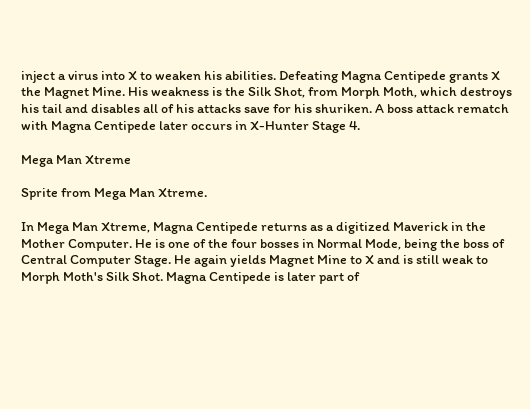inject a virus into X to weaken his abilities. Defeating Magna Centipede grants X the Magnet Mine. His weakness is the Silk Shot, from Morph Moth, which destroys his tail and disables all of his attacks save for his shuriken. A boss attack rematch with Magna Centipede later occurs in X-Hunter Stage 4.

Mega Man Xtreme

Sprite from Mega Man Xtreme.

In Mega Man Xtreme, Magna Centipede returns as a digitized Maverick in the Mother Computer. He is one of the four bosses in Normal Mode, being the boss of Central Computer Stage. He again yields Magnet Mine to X and is still weak to Morph Moth's Silk Shot. Magna Centipede is later part of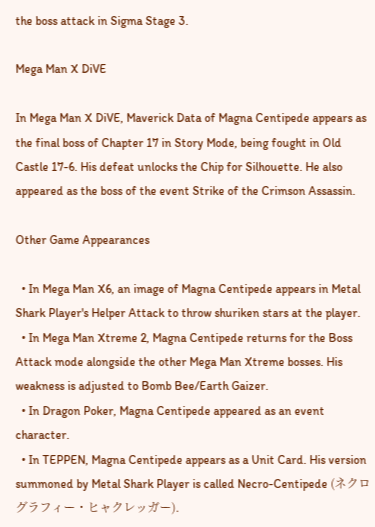the boss attack in Sigma Stage 3.

Mega Man X DiVE

In Mega Man X DiVE, Maverick Data of Magna Centipede appears as the final boss of Chapter 17 in Story Mode, being fought in Old Castle 17-6. His defeat unlocks the Chip for Silhouette. He also appeared as the boss of the event Strike of the Crimson Assassin.

Other Game Appearances

  • In Mega Man X6, an image of Magna Centipede appears in Metal Shark Player's Helper Attack to throw shuriken stars at the player.
  • In Mega Man Xtreme 2, Magna Centipede returns for the Boss Attack mode alongside the other Mega Man Xtreme bosses. His weakness is adjusted to Bomb Bee/Earth Gaizer.
  • In Dragon Poker, Magna Centipede appeared as an event character.
  • In TEPPEN, Magna Centipede appears as a Unit Card. His version summoned by Metal Shark Player is called Necro-Centipede (ネクログラフィー・ヒャクレッガー).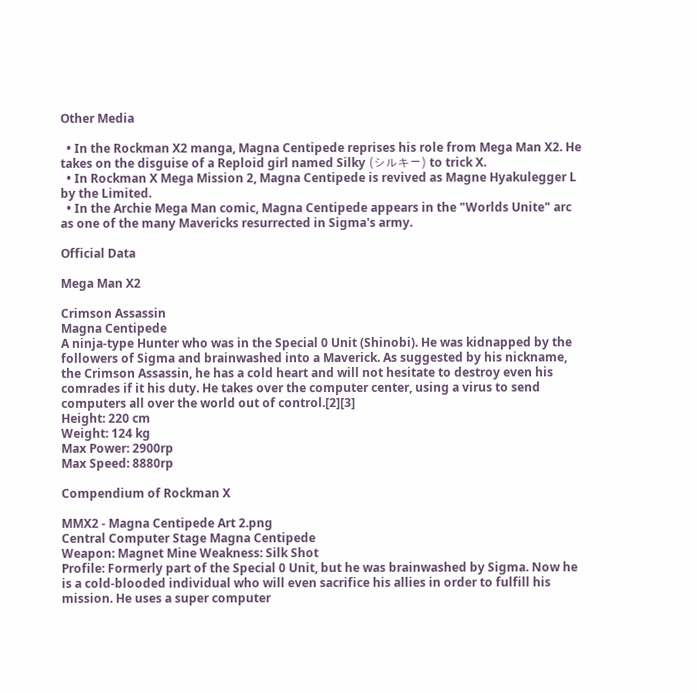Other Media

  • In the Rockman X2 manga, Magna Centipede reprises his role from Mega Man X2. He takes on the disguise of a Reploid girl named Silky (シルキー) to trick X.
  • In Rockman X Mega Mission 2, Magna Centipede is revived as Magne Hyakulegger L by the Limited.
  • In the Archie Mega Man comic, Magna Centipede appears in the "Worlds Unite" arc as one of the many Mavericks resurrected in Sigma's army.

Official Data

Mega Man X2

Crimson Assassin
Magna Centipede
A ninja-type Hunter who was in the Special 0 Unit (Shinobi). He was kidnapped by the followers of Sigma and brainwashed into a Maverick. As suggested by his nickname, the Crimson Assassin, he has a cold heart and will not hesitate to destroy even his comrades if it his duty. He takes over the computer center, using a virus to send computers all over the world out of control.[2][3]
Height: 220 cm
Weight: 124 kg
Max Power: 2900rp
Max Speed: 8880rp

Compendium of Rockman X

MMX2 - Magna Centipede Art 2.png
Central Computer Stage Magna Centipede
Weapon: Magnet Mine Weakness: Silk Shot
Profile: Formerly part of the Special 0 Unit, but he was brainwashed by Sigma. Now he is a cold-blooded individual who will even sacrifice his allies in order to fulfill his mission. He uses a super computer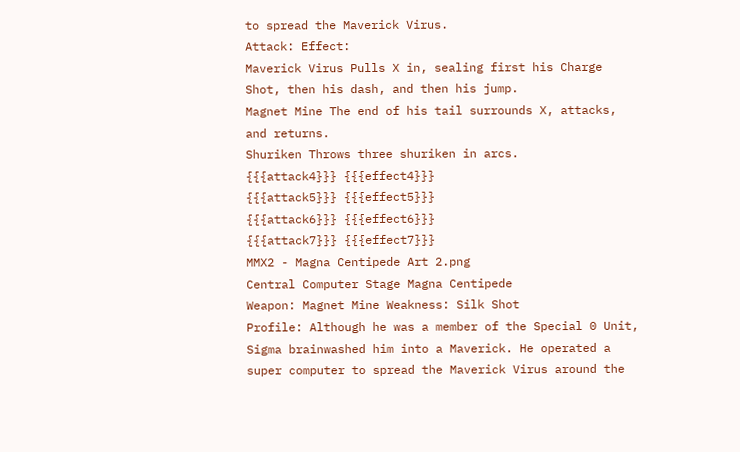to spread the Maverick Virus.
Attack: Effect:
Maverick Virus Pulls X in, sealing first his Charge Shot, then his dash, and then his jump.
Magnet Mine The end of his tail surrounds X, attacks, and returns.
Shuriken Throws three shuriken in arcs.
{{{attack4}}} {{{effect4}}}
{{{attack5}}} {{{effect5}}}
{{{attack6}}} {{{effect6}}}
{{{attack7}}} {{{effect7}}}
MMX2 - Magna Centipede Art 2.png
Central Computer Stage Magna Centipede
Weapon: Magnet Mine Weakness: Silk Shot
Profile: Although he was a member of the Special 0 Unit, Sigma brainwashed him into a Maverick. He operated a super computer to spread the Maverick Virus around the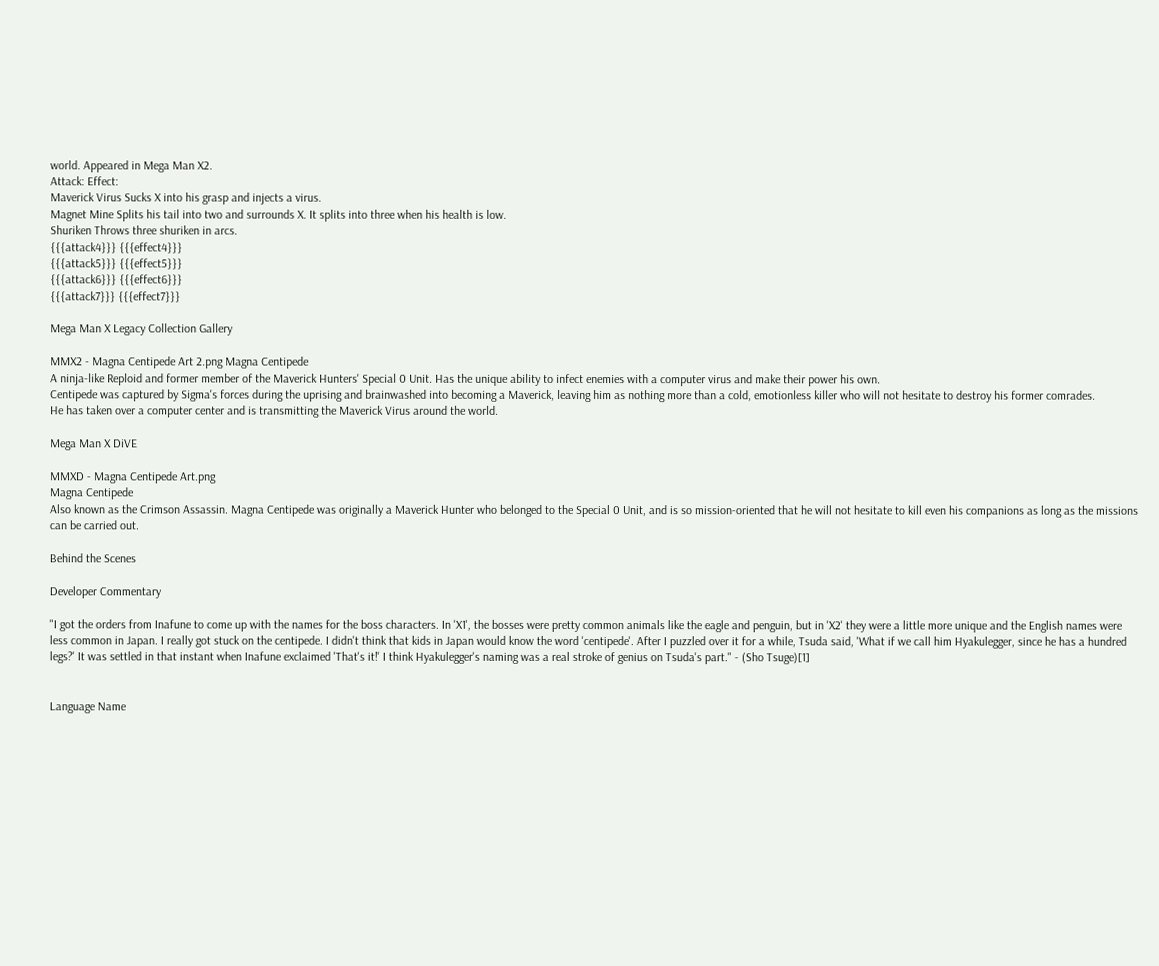world. Appeared in Mega Man X2.
Attack: Effect:
Maverick Virus Sucks X into his grasp and injects a virus.
Magnet Mine Splits his tail into two and surrounds X. It splits into three when his health is low.
Shuriken Throws three shuriken in arcs.
{{{attack4}}} {{{effect4}}}
{{{attack5}}} {{{effect5}}}
{{{attack6}}} {{{effect6}}}
{{{attack7}}} {{{effect7}}}

Mega Man X Legacy Collection Gallery

MMX2 - Magna Centipede Art 2.png Magna Centipede
A ninja-like Reploid and former member of the Maverick Hunters' Special 0 Unit. Has the unique ability to infect enemies with a computer virus and make their power his own.
Centipede was captured by Sigma's forces during the uprising and brainwashed into becoming a Maverick, leaving him as nothing more than a cold, emotionless killer who will not hesitate to destroy his former comrades.
He has taken over a computer center and is transmitting the Maverick Virus around the world.

Mega Man X DiVE

MMXD - Magna Centipede Art.png
Magna Centipede
Also known as the Crimson Assassin. Magna Centipede was originally a Maverick Hunter who belonged to the Special 0 Unit, and is so mission-oriented that he will not hesitate to kill even his companions as long as the missions can be carried out.

Behind the Scenes

Developer Commentary

"I got the orders from Inafune to come up with the names for the boss characters. In 'X1', the bosses were pretty common animals like the eagle and penguin, but in 'X2' they were a little more unique and the English names were less common in Japan. I really got stuck on the centipede. I didn't think that kids in Japan would know the word 'centipede'. After I puzzled over it for a while, Tsuda said, 'What if we call him Hyakulegger, since he has a hundred legs?' It was settled in that instant when Inafune exclaimed 'That's it!' I think Hyakulegger's naming was a real stroke of genius on Tsuda's part." - (Sho Tsuge)[1]


Language Name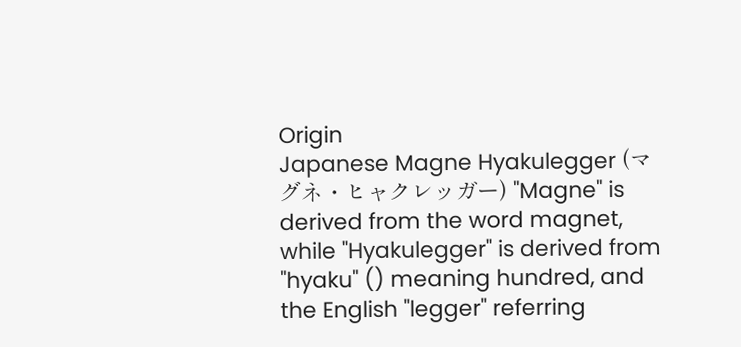Origin
Japanese Magne Hyakulegger (マグネ・ヒャクレッガー) "Magne" is derived from the word magnet, while "Hyakulegger" is derived from "hyaku" () meaning hundred, and the English "legger" referring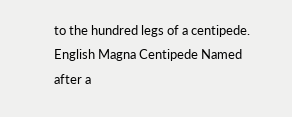to the hundred legs of a centipede.
English Magna Centipede Named after a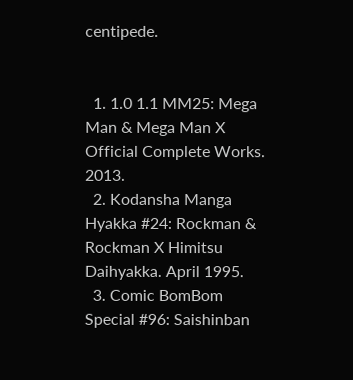centipede.


  1. 1.0 1.1 MM25: Mega Man & Mega Man X Official Complete Works. 2013.
  2. Kodansha Manga Hyakka #24: Rockman & Rockman X Himitsu Daihyakka. April 1995.
  3. Comic BomBom Special #96: Saishinban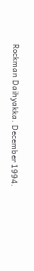Rockman Daihyakka. December 1994.